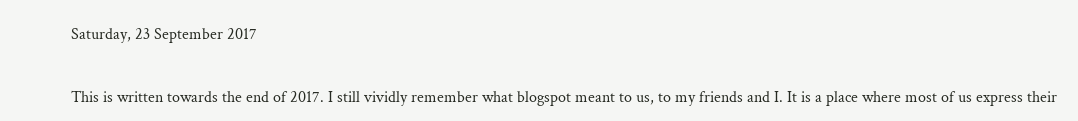Saturday, 23 September 2017


This is written towards the end of 2017. I still vividly remember what blogspot meant to us, to my friends and I. It is a place where most of us express their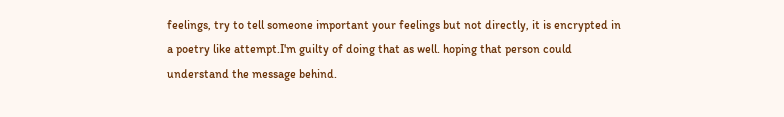feelings, try to tell someone important your feelings but not directly, it is encrypted in a poetry like attempt.I'm guilty of doing that as well. hoping that person could understand the message behind.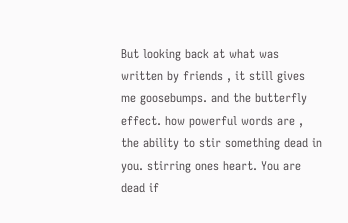But looking back at what was written by friends , it still gives me goosebumps. and the butterfly effect. how powerful words are , the ability to stir something dead in you. stirring ones heart. You are dead if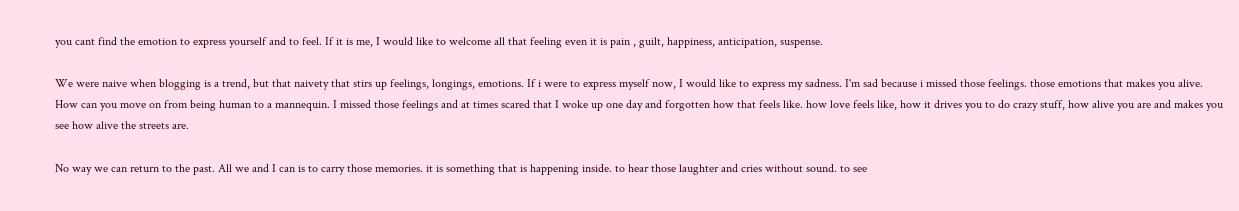you cant find the emotion to express yourself and to feel. If it is me, I would like to welcome all that feeling even it is pain , guilt, happiness, anticipation, suspense.

We were naive when blogging is a trend, but that naivety that stirs up feelings, longings, emotions. If i were to express myself now, I would like to express my sadness. I'm sad because i missed those feelings. those emotions that makes you alive. How can you move on from being human to a mannequin. I missed those feelings and at times scared that I woke up one day and forgotten how that feels like. how love feels like, how it drives you to do crazy stuff, how alive you are and makes you see how alive the streets are.

No way we can return to the past. All we and I can is to carry those memories. it is something that is happening inside. to hear those laughter and cries without sound. to see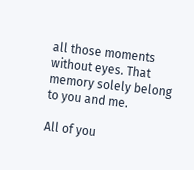all those moments without eyes. That memory solely belong to you and me.

All of you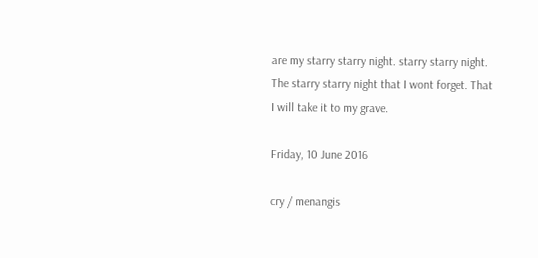are my starry starry night. starry starry night. The starry starry night that I wont forget. That I will take it to my grave.

Friday, 10 June 2016

cry / menangis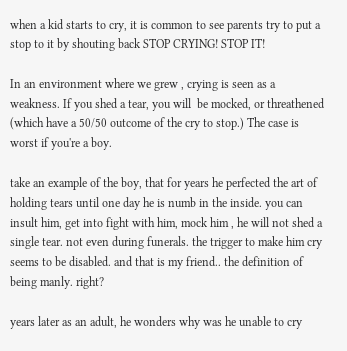when a kid starts to cry, it is common to see parents try to put a stop to it by shouting back STOP CRYING! STOP IT!

In an environment where we grew , crying is seen as a weakness. If you shed a tear, you will  be mocked, or threathened (which have a 50/50 outcome of the cry to stop.) The case is worst if you're a boy.

take an example of the boy, that for years he perfected the art of holding tears until one day he is numb in the inside. you can insult him, get into fight with him, mock him , he will not shed a single tear. not even during funerals. the trigger to make him cry seems to be disabled. and that is my friend.. the definition of being manly. right?

years later as an adult, he wonders why was he unable to cry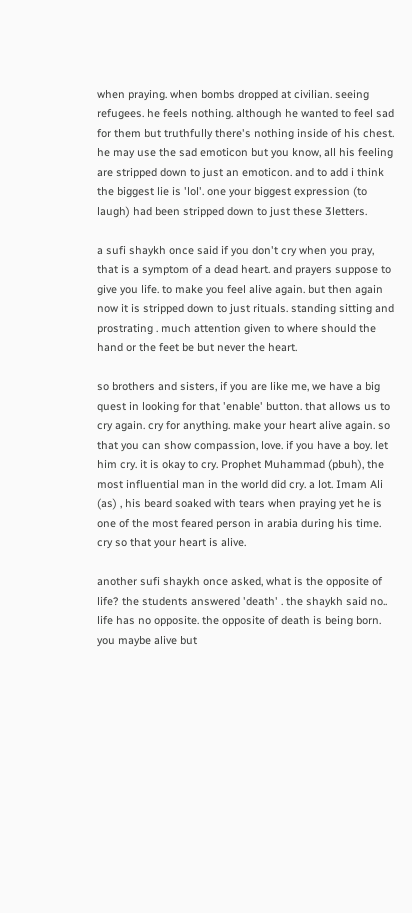when praying. when bombs dropped at civilian. seeing refugees. he feels nothing. although he wanted to feel sad for them but truthfully there's nothing inside of his chest. he may use the sad emoticon but you know, all his feeling are stripped down to just an emoticon. and to add i think the biggest lie is 'lol'. one your biggest expression (to laugh) had been stripped down to just these 3letters.

a sufi shaykh once said if you don't cry when you pray, that is a symptom of a dead heart. and prayers suppose to give you life. to make you feel alive again. but then again now it is stripped down to just rituals. standing sitting and prostrating . much attention given to where should the hand or the feet be but never the heart.

so brothers and sisters, if you are like me, we have a big quest in looking for that 'enable' button. that allows us to cry again. cry for anything. make your heart alive again. so that you can show compassion, love. if you have a boy. let him cry. it is okay to cry. Prophet Muhammad (pbuh), the most influential man in the world did cry. a lot. Imam Ali (as) , his beard soaked with tears when praying yet he is one of the most feared person in arabia during his time. cry so that your heart is alive.

another sufi shaykh once asked, what is the opposite of life? the students answered 'death' . the shaykh said no.. life has no opposite. the opposite of death is being born. you maybe alive but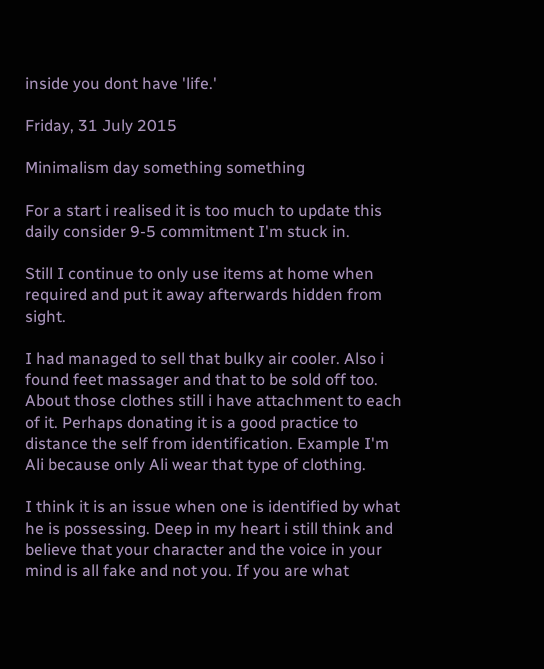inside you dont have 'life.'

Friday, 31 July 2015

Minimalism day something something

For a start i realised it is too much to update this daily consider 9-5 commitment I'm stuck in.

Still I continue to only use items at home when required and put it away afterwards hidden from sight.

I had managed to sell that bulky air cooler. Also i found feet massager and that to be sold off too. About those clothes still i have attachment to each of it. Perhaps donating it is a good practice to distance the self from identification. Example I'm Ali because only Ali wear that type of clothing.

I think it is an issue when one is identified by what he is possessing. Deep in my heart i still think and believe that your character and the voice in your mind is all fake and not you. If you are what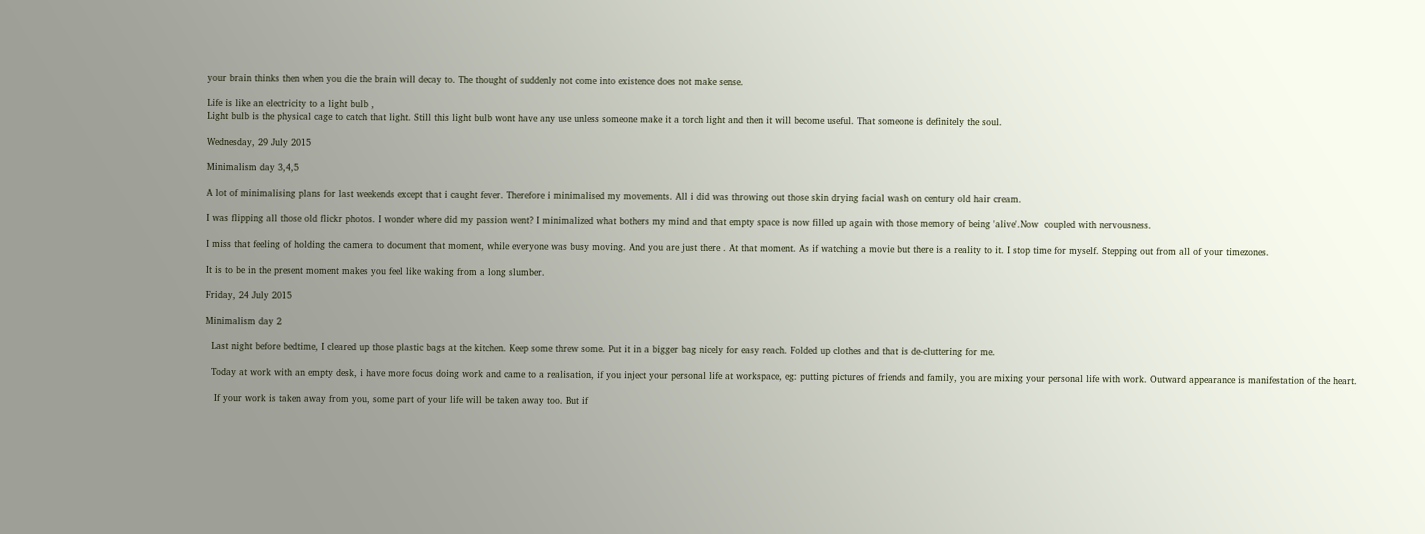your brain thinks then when you die the brain will decay to. The thought of suddenly not come into existence does not make sense.

Life is like an electricity to a light bulb ,
Light bulb is the physical cage to catch that light. Still this light bulb wont have any use unless someone make it a torch light and then it will become useful. That someone is definitely the soul.

Wednesday, 29 July 2015

Minimalism day 3,4,5

A lot of minimalising plans for last weekends except that i caught fever. Therefore i minimalised my movements. All i did was throwing out those skin drying facial wash on century old hair cream.

I was flipping all those old flickr photos. I wonder where did my passion went? I minimalized what bothers my mind and that empty space is now filled up again with those memory of being 'alive'.Now  coupled with nervousness.

I miss that feeling of holding the camera to document that moment, while everyone was busy moving. And you are just there . At that moment. As if watching a movie but there is a reality to it. I stop time for myself. Stepping out from all of your timezones.

It is to be in the present moment makes you feel like waking from a long slumber.

Friday, 24 July 2015

Minimalism day 2

  Last night before bedtime, I cleared up those plastic bags at the kitchen. Keep some threw some. Put it in a bigger bag nicely for easy reach. Folded up clothes and that is de-cluttering for me.

  Today at work with an empty desk, i have more focus doing work and came to a realisation, if you inject your personal life at workspace, eg: putting pictures of friends and family, you are mixing your personal life with work. Outward appearance is manifestation of the heart.

   If your work is taken away from you, some part of your life will be taken away too. But if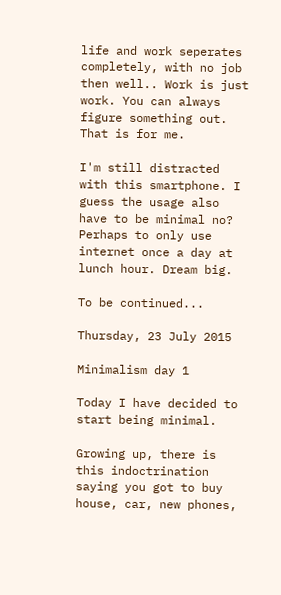life and work seperates completely, with no job then well.. Work is just work. You can always figure something out. That is for me.

I'm still distracted with this smartphone. I guess the usage also have to be minimal no? Perhaps to only use internet once a day at lunch hour. Dream big.

To be continued...

Thursday, 23 July 2015

Minimalism day 1

Today I have decided to start being minimal.

Growing up, there is this indoctrination saying you got to buy house, car, new phones,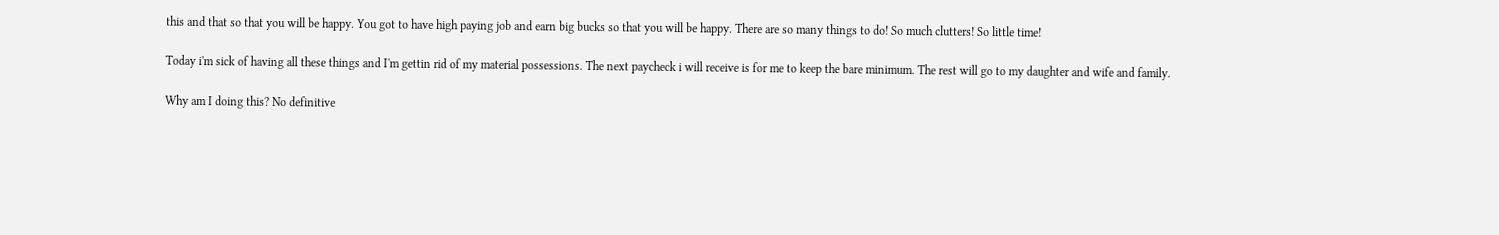this and that so that you will be happy. You got to have high paying job and earn big bucks so that you will be happy. There are so many things to do! So much clutters! So little time!

Today i'm sick of having all these things and I'm gettin rid of my material possessions. The next paycheck i will receive is for me to keep the bare minimum. The rest will go to my daughter and wife and family.

Why am I doing this? No definitive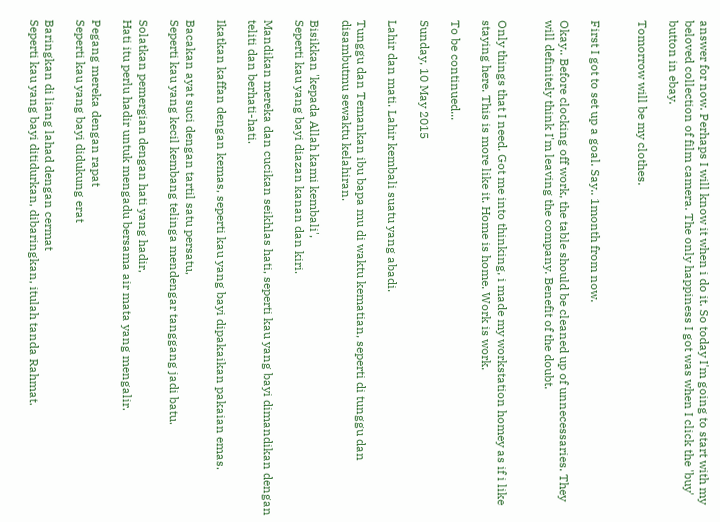answer for now. Perhaps I will know it when i do it. So today I'm going to start with my beloved collection of film camera. The only happiness I got was when I click the 'buy' button in ebay.

Tomorrow will be my clothes.


First I got to set up a goal. Say.. 1month from now.

Okay.. Before clocking off work, the table should be cleaned up of unnecessaries. They will definitely think I'm leaving the company. Benefit of the doubt.


Only things that I need. Got me into thinking, i made my workstation homey as if i like staying here. This is more like it. Home is home. Work is work.

To be continued...

Sunday, 10 May 2015

Lahir dan mati. Lahir kembali suatu yang abadi.

Tunggu dan Temankan ibu bapa mu di waktu kematian, seperti di tunggu dan disambutmu sewaktu kelahiran.

Bisikkan 'kepada Allah kami kembali',
Seperti kau yang bayi diazan kanan dan kiri.

Mandikan mereka dan cucikan seikhlas hati, seperti kau yang bayi dimandikan dengan teliti dan berhati-hati.

Ikatkan kaffan dengan kemas, seperti kau yang bayi dipakaikan pakaian emas.

Bacakan ayat suci dengan tartil satu persatu,
Seperti kau yang kecil kembang telinga mendengar tanggang jadi batu.

Solatkan pemergian dengan hati yang hadir,
Hati itu perlu hadir untuk mengadu bersama air mata yang mengalir.

Pegang mereka dengan rapat
Seperti kau yang bayi didukung erat

Baringkan di liang lahad dengan cermat
Seperti kau yang bayi ditidurkan, dibaringkan, itulah tanda Rahmat.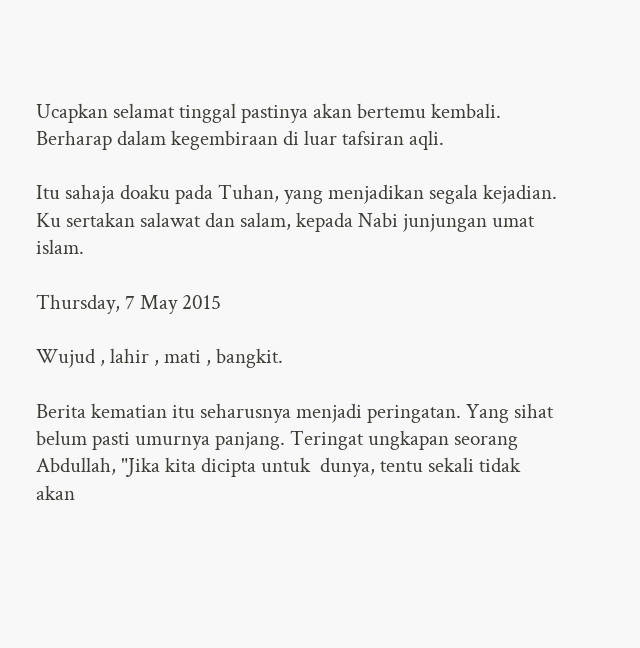Ucapkan selamat tinggal pastinya akan bertemu kembali. Berharap dalam kegembiraan di luar tafsiran aqli.

Itu sahaja doaku pada Tuhan, yang menjadikan segala kejadian. Ku sertakan salawat dan salam, kepada Nabi junjungan umat islam.

Thursday, 7 May 2015

Wujud , lahir , mati , bangkit.

Berita kematian itu seharusnya menjadi peringatan. Yang sihat belum pasti umurnya panjang. Teringat ungkapan seorang Abdullah, "Jika kita dicipta untuk  dunya, tentu sekali tidak akan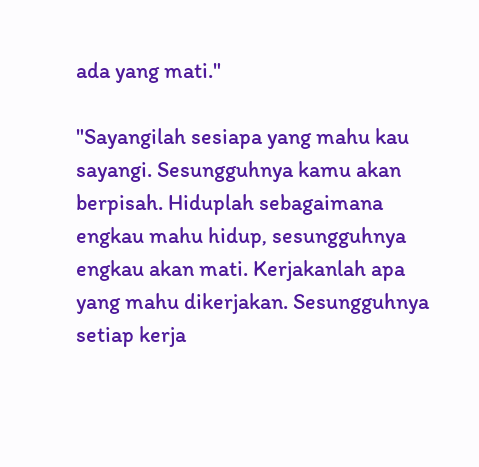ada yang mati."

"Sayangilah sesiapa yang mahu kau sayangi. Sesungguhnya kamu akan berpisah. Hiduplah sebagaimana engkau mahu hidup, sesungguhnya engkau akan mati. Kerjakanlah apa yang mahu dikerjakan. Sesungguhnya setiap kerja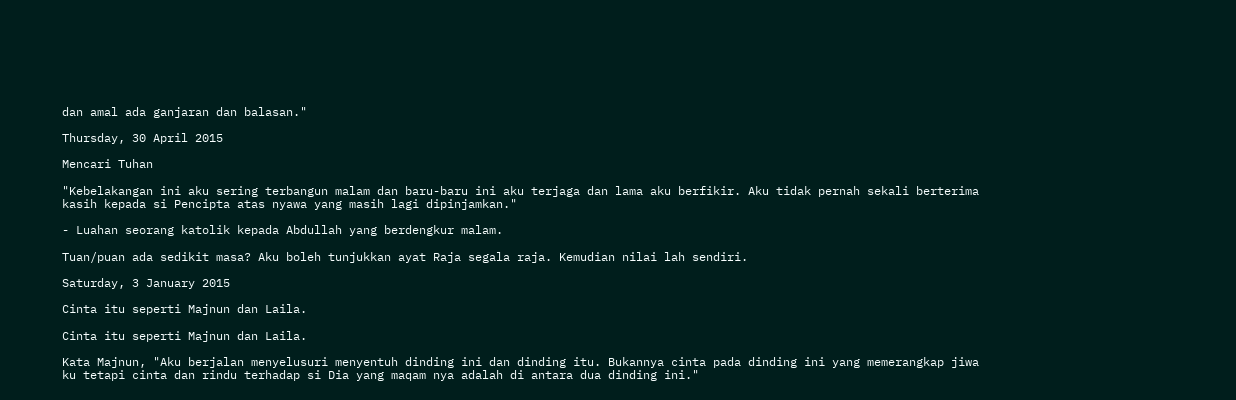dan amal ada ganjaran dan balasan."

Thursday, 30 April 2015

Mencari Tuhan

"Kebelakangan ini aku sering terbangun malam dan baru-baru ini aku terjaga dan lama aku berfikir. Aku tidak pernah sekali berterima kasih kepada si Pencipta atas nyawa yang masih lagi dipinjamkan."

- Luahan seorang katolik kepada Abdullah yang berdengkur malam.

Tuan/puan ada sedikit masa? Aku boleh tunjukkan ayat Raja segala raja. Kemudian nilai lah sendiri.

Saturday, 3 January 2015

Cinta itu seperti Majnun dan Laila.

Cinta itu seperti Majnun dan Laila.

Kata Majnun, "Aku berjalan menyelusuri menyentuh dinding ini dan dinding itu. Bukannya cinta pada dinding ini yang memerangkap jiwa ku tetapi cinta dan rindu terhadap si Dia yang maqam nya adalah di antara dua dinding ini."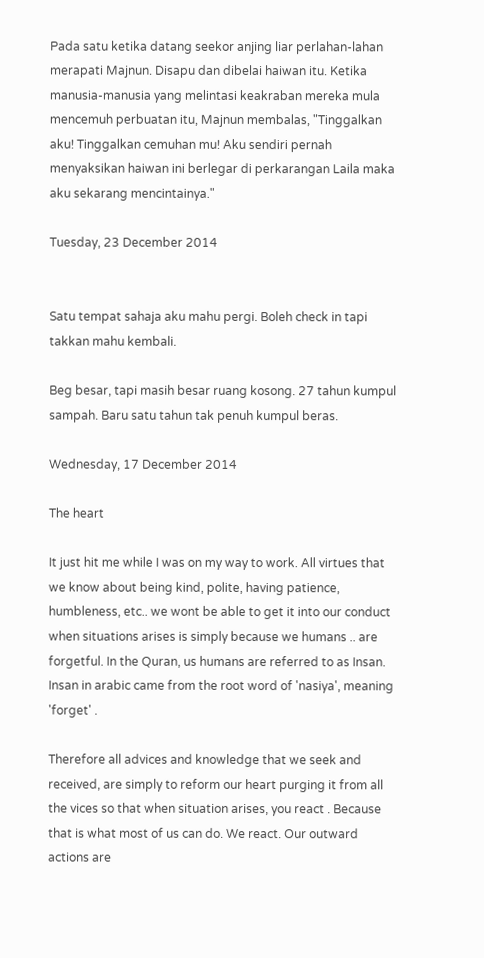Pada satu ketika datang seekor anjing liar perlahan-lahan merapati Majnun. Disapu dan dibelai haiwan itu. Ketika manusia-manusia yang melintasi keakraban mereka mula mencemuh perbuatan itu, Majnun membalas, "Tinggalkan aku! Tinggalkan cemuhan mu! Aku sendiri pernah menyaksikan haiwan ini berlegar di perkarangan Laila maka aku sekarang mencintainya."

Tuesday, 23 December 2014


Satu tempat sahaja aku mahu pergi. Boleh check in tapi takkan mahu kembali.

Beg besar, tapi masih besar ruang kosong. 27 tahun kumpul sampah. Baru satu tahun tak penuh kumpul beras.

Wednesday, 17 December 2014

The heart

It just hit me while I was on my way to work. All virtues that we know about being kind, polite, having patience, humbleness, etc.. we wont be able to get it into our conduct when situations arises is simply because we humans .. are forgetful. In the Quran, us humans are referred to as Insan. Insan in arabic came from the root word of 'nasiya', meaning 'forget' .

Therefore all advices and knowledge that we seek and received, are simply to reform our heart purging it from all the vices so that when situation arises, you react . Because that is what most of us can do. We react. Our outward actions are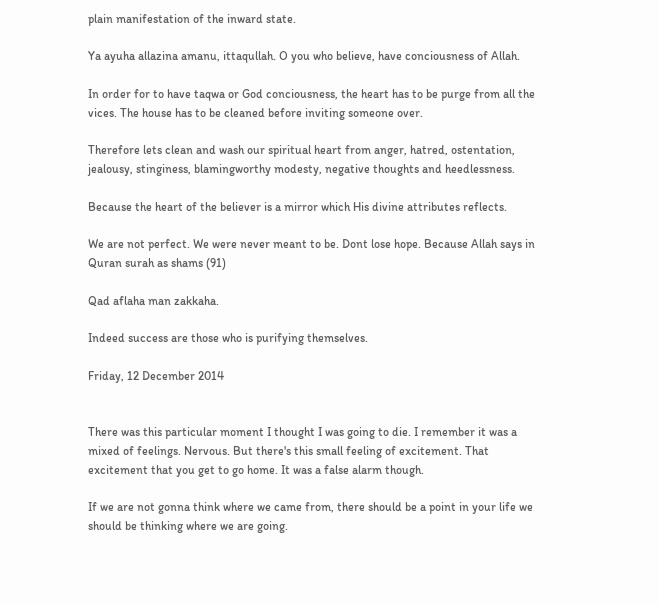plain manifestation of the inward state.

Ya ayuha allazina amanu, ittaqullah. O you who believe, have conciousness of Allah.

In order for to have taqwa or God conciousness, the heart has to be purge from all the vices. The house has to be cleaned before inviting someone over.

Therefore lets clean and wash our spiritual heart from anger, hatred, ostentation, jealousy, stinginess, blamingworthy modesty, negative thoughts and heedlessness.

Because the heart of the believer is a mirror which His divine attributes reflects.

We are not perfect. We were never meant to be. Dont lose hope. Because Allah says in Quran surah as shams (91)

Qad aflaha man zakkaha.

Indeed success are those who is purifying themselves.

Friday, 12 December 2014


There was this particular moment I thought I was going to die. I remember it was a mixed of feelings. Nervous. But there's this small feeling of excitement. That excitement that you get to go home. It was a false alarm though.

If we are not gonna think where we came from, there should be a point in your life we should be thinking where we are going.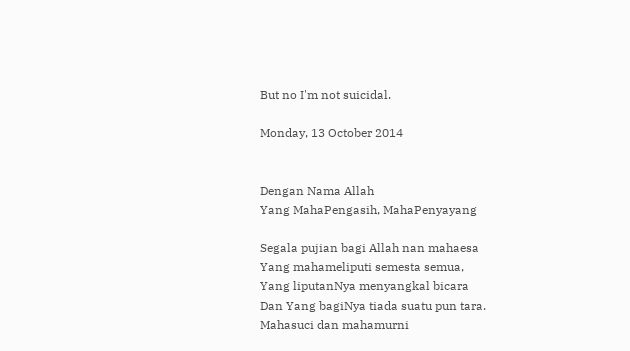But no I'm not suicidal.

Monday, 13 October 2014


Dengan Nama Allah
Yang MahaPengasih, MahaPenyayang

Segala pujian bagi Allah nan mahaesa
Yang mahameliputi semesta semua,
Yang liputanNya menyangkal bicara
Dan Yang bagiNya tiada suatu pun tara.
Mahasuci dan mahamurni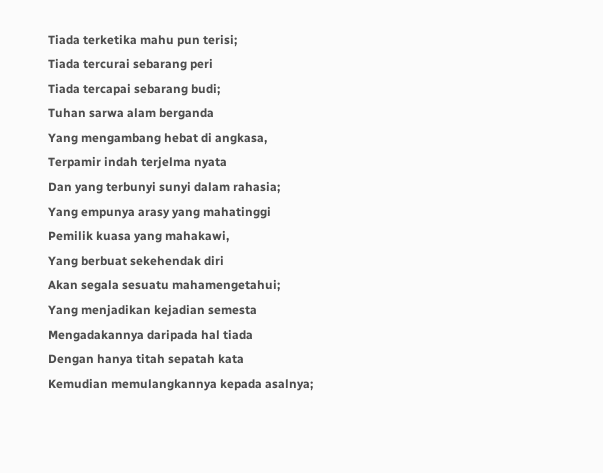Tiada terketika mahu pun terisi;
Tiada tercurai sebarang peri
Tiada tercapai sebarang budi;
Tuhan sarwa alam berganda
Yang mengambang hebat di angkasa,
Terpamir indah terjelma nyata
Dan yang terbunyi sunyi dalam rahasia;
Yang empunya arasy yang mahatinggi
Pemilik kuasa yang mahakawi,
Yang berbuat sekehendak diri
Akan segala sesuatu mahamengetahui;
Yang menjadikan kejadian semesta
Mengadakannya daripada hal tiada
Dengan hanya titah sepatah kata
Kemudian memulangkannya kepada asalnya;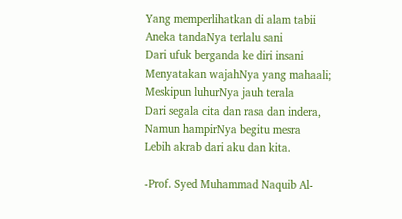Yang memperlihatkan di alam tabii
Aneka tandaNya terlalu sani
Dari ufuk berganda ke diri insani
Menyatakan wajahNya yang mahaali;
Meskipun luhurNya jauh terala
Dari segala cita dan rasa dan indera,
Namun hampirNya begitu mesra
Lebih akrab dari aku dan kita.

-Prof. Syed Muhammad Naquib Al-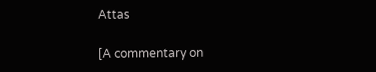Attas

[A commentary on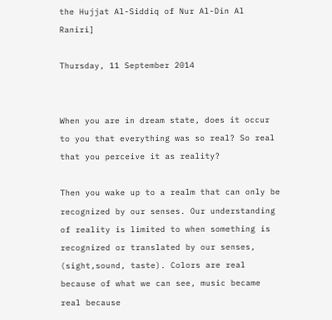the Hujjat Al-Siddiq of Nur Al-Din Al Raniri]

Thursday, 11 September 2014


When you are in dream state, does it occur to you that everything was so real? So real that you perceive it as reality?

Then you wake up to a realm that can only be recognized by our senses. Our understanding of reality is limited to when something is recognized or translated by our senses, (sight,sound, taste). Colors are real because of what we can see, music became real because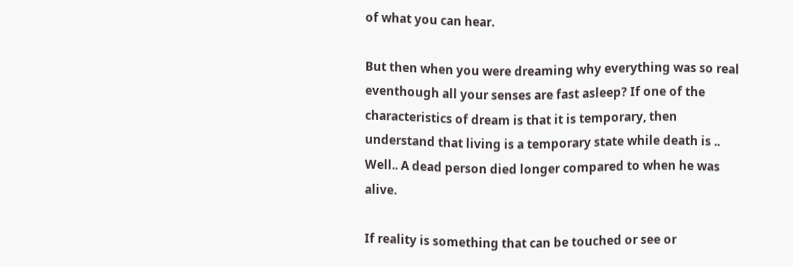of what you can hear.

But then when you were dreaming why everything was so real eventhough all your senses are fast asleep? If one of the characteristics of dream is that it is temporary, then understand that living is a temporary state while death is .. Well.. A dead person died longer compared to when he was alive.

If reality is something that can be touched or see or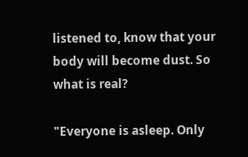listened to, know that your body will become dust. So what is real?

"Everyone is asleep. Only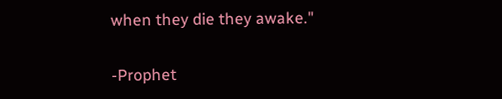when they die they awake."

-Prophet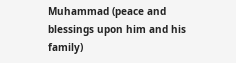Muhammad (peace and blessings upon him and his family)